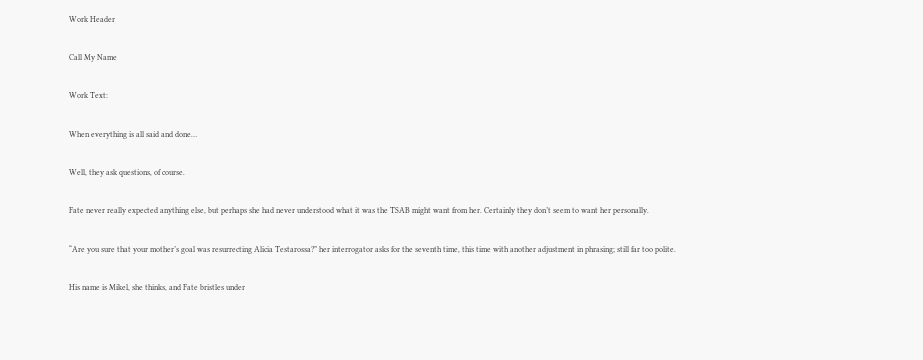Work Header

Call My Name

Work Text:

When everything is all said and done…

Well, they ask questions, of course.

Fate never really expected anything else, but perhaps she had never understood what it was the TSAB might want from her. Certainly they don’t seem to want her personally.

“Are you sure that your mother’s goal was resurrecting Alicia Testarossa?” her interrogator asks for the seventh time, this time with another adjustment in phrasing; still far too polite.

His name is Mikel, she thinks, and Fate bristles under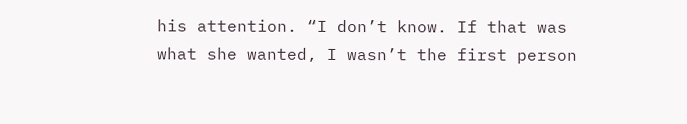his attention. “I don’t know. If that was what she wanted, I wasn’t the first person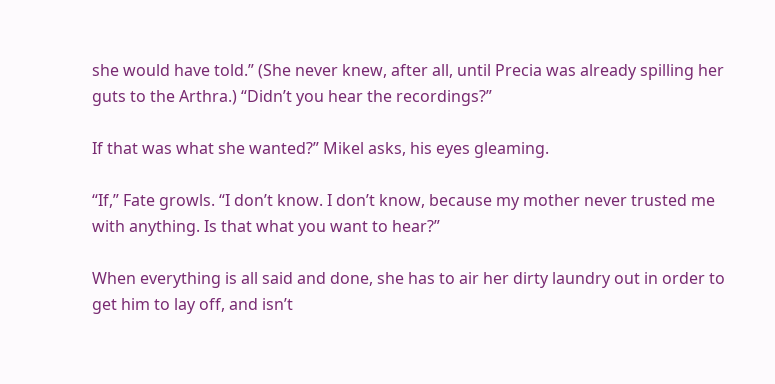she would have told.” (She never knew, after all, until Precia was already spilling her guts to the Arthra.) “Didn’t you hear the recordings?”

If that was what she wanted?” Mikel asks, his eyes gleaming.

“If,” Fate growls. “I don’t know. I don’t know, because my mother never trusted me with anything. Is that what you want to hear?”

When everything is all said and done, she has to air her dirty laundry out in order to get him to lay off, and isn’t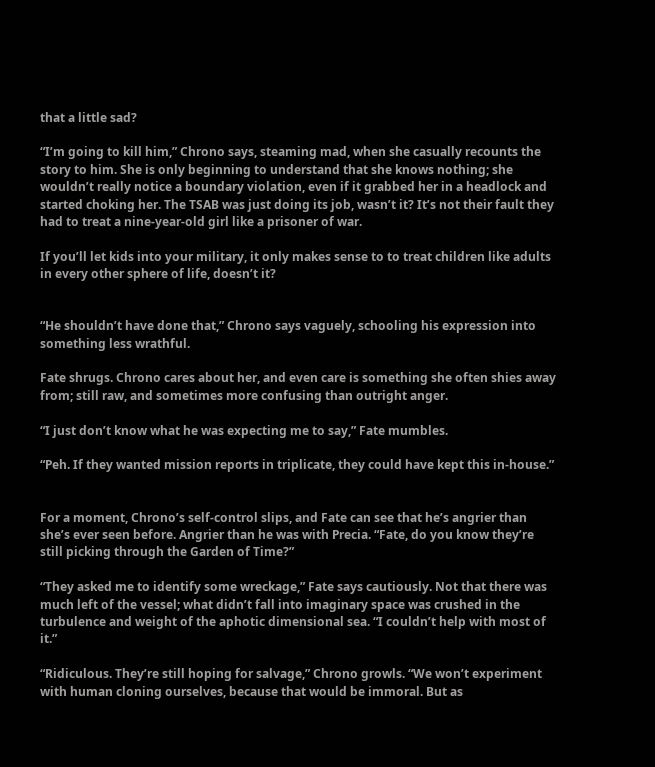that a little sad?

“I’m going to kill him,” Chrono says, steaming mad, when she casually recounts the story to him. She is only beginning to understand that she knows nothing; she wouldn’t really notice a boundary violation, even if it grabbed her in a headlock and started choking her. The TSAB was just doing its job, wasn’t it? It’s not their fault they had to treat a nine-year-old girl like a prisoner of war.

If you’ll let kids into your military, it only makes sense to to treat children like adults in every other sphere of life, doesn’t it?


“He shouldn’t have done that,” Chrono says vaguely, schooling his expression into something less wrathful.

Fate shrugs. Chrono cares about her, and even care is something she often shies away from; still raw, and sometimes more confusing than outright anger.

“I just don’t know what he was expecting me to say,” Fate mumbles.

“Peh. If they wanted mission reports in triplicate, they could have kept this in-house.”


For a moment, Chrono’s self-control slips, and Fate can see that he’s angrier than she’s ever seen before. Angrier than he was with Precia. “Fate, do you know they’re still picking through the Garden of Time?”

“They asked me to identify some wreckage,” Fate says cautiously. Not that there was much left of the vessel; what didn’t fall into imaginary space was crushed in the turbulence and weight of the aphotic dimensional sea. “I couldn’t help with most of it.”

“Ridiculous. They’re still hoping for salvage,” Chrono growls. “We won’t experiment with human cloning ourselves, because that would be immoral. But as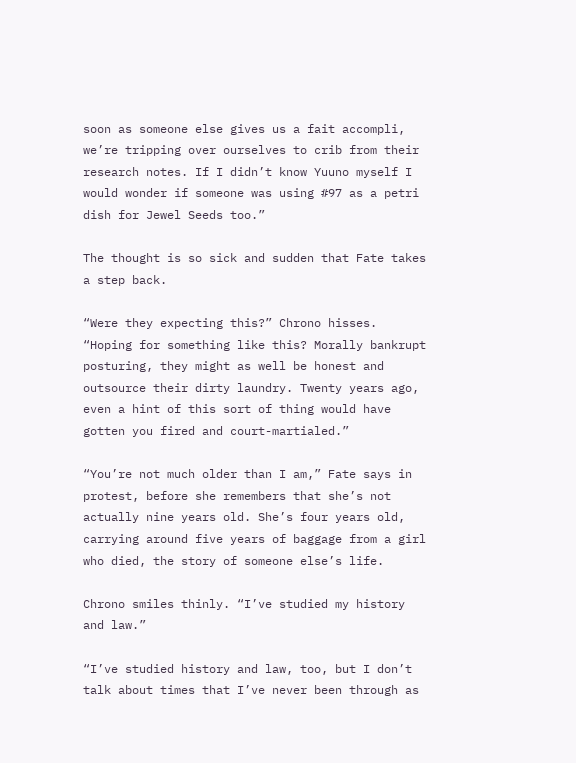soon as someone else gives us a fait accompli, we’re tripping over ourselves to crib from their research notes. If I didn’t know Yuuno myself I would wonder if someone was using #97 as a petri dish for Jewel Seeds too.”

The thought is so sick and sudden that Fate takes a step back.

“Were they expecting this?” Chrono hisses. “Hoping for something like this? Morally bankrupt posturing, they might as well be honest and outsource their dirty laundry. Twenty years ago, even a hint of this sort of thing would have gotten you fired and court-martialed.”

“You’re not much older than I am,” Fate says in protest, before she remembers that she’s not actually nine years old. She’s four years old, carrying around five years of baggage from a girl who died, the story of someone else’s life.

Chrono smiles thinly. “I’ve studied my history and law.”

“I’ve studied history and law, too, but I don’t talk about times that I’ve never been through as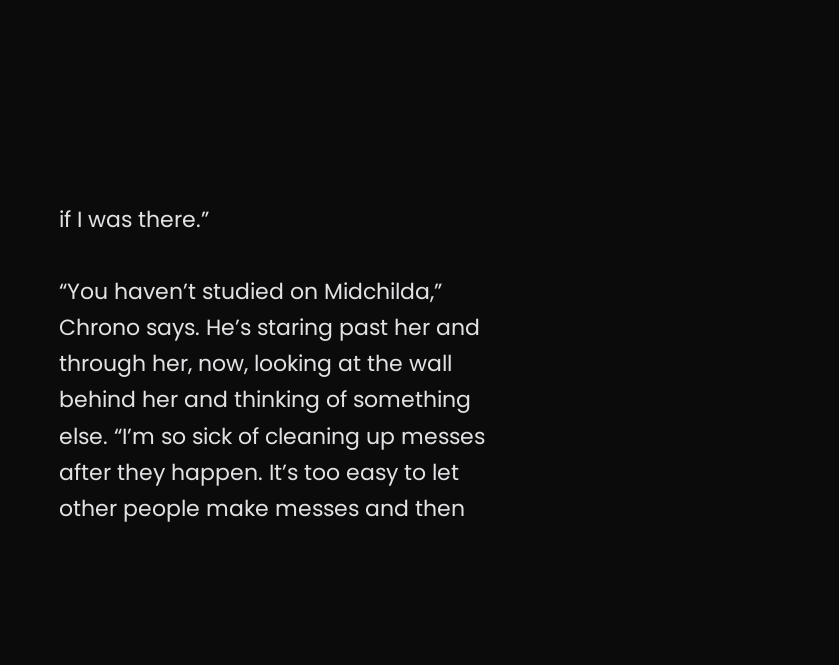if I was there.”

“You haven’t studied on Midchilda,” Chrono says. He’s staring past her and through her, now, looking at the wall behind her and thinking of something else. “I’m so sick of cleaning up messes after they happen. It’s too easy to let other people make messes and then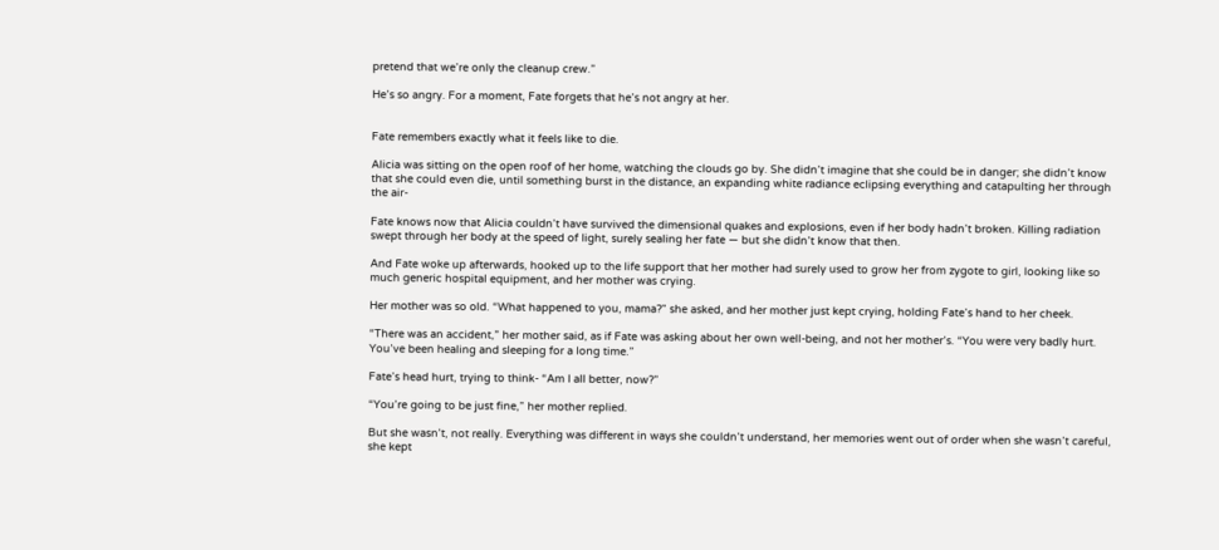pretend that we’re only the cleanup crew.”

He’s so angry. For a moment, Fate forgets that he’s not angry at her.


Fate remembers exactly what it feels like to die.

Alicia was sitting on the open roof of her home, watching the clouds go by. She didn’t imagine that she could be in danger; she didn’t know that she could even die, until something burst in the distance, an expanding white radiance eclipsing everything and catapulting her through the air-

Fate knows now that Alicia couldn’t have survived the dimensional quakes and explosions, even if her body hadn’t broken. Killing radiation swept through her body at the speed of light, surely sealing her fate — but she didn’t know that then.

And Fate woke up afterwards, hooked up to the life support that her mother had surely used to grow her from zygote to girl, looking like so much generic hospital equipment, and her mother was crying.

Her mother was so old. “What happened to you, mama?” she asked, and her mother just kept crying, holding Fate’s hand to her cheek.

“There was an accident,” her mother said, as if Fate was asking about her own well-being, and not her mother’s. “You were very badly hurt. You’ve been healing and sleeping for a long time.”

Fate’s head hurt, trying to think- “Am I all better, now?”

“You’re going to be just fine,” her mother replied.

But she wasn’t, not really. Everything was different in ways she couldn’t understand, her memories went out of order when she wasn’t careful, she kept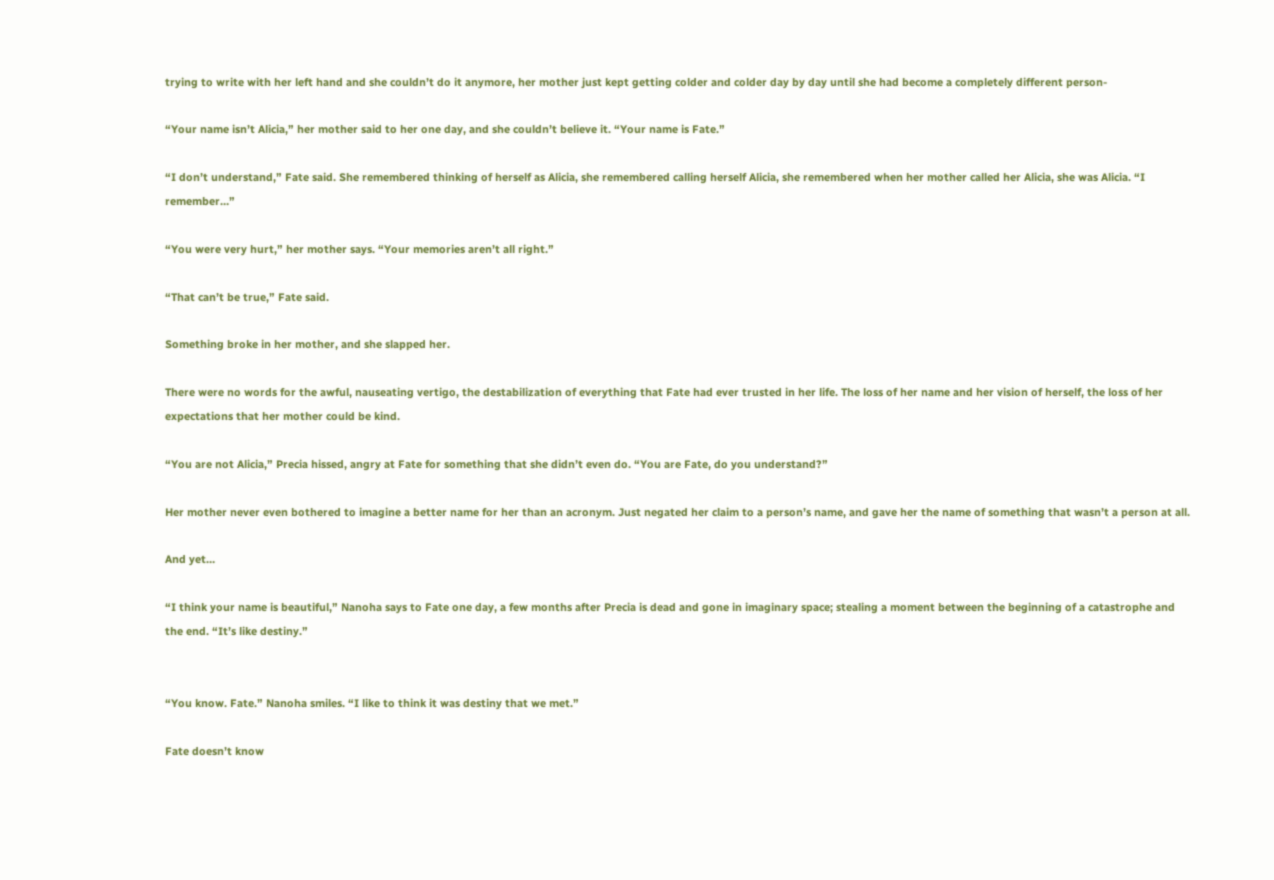trying to write with her left hand and she couldn’t do it anymore, her mother just kept getting colder and colder day by day until she had become a completely different person-

“Your name isn’t Alicia,” her mother said to her one day, and she couldn’t believe it. “Your name is Fate.”

“I don’t understand,” Fate said. She remembered thinking of herself as Alicia, she remembered calling herself Alicia, she remembered when her mother called her Alicia, she was Alicia. “I remember…”

“You were very hurt,” her mother says. “Your memories aren’t all right.”

“That can’t be true,” Fate said.

Something broke in her mother, and she slapped her.

There were no words for the awful, nauseating vertigo, the destabilization of everything that Fate had ever trusted in her life. The loss of her name and her vision of herself, the loss of her expectations that her mother could be kind.

“You are not Alicia,” Precia hissed, angry at Fate for something that she didn’t even do. “You are Fate, do you understand?”

Her mother never even bothered to imagine a better name for her than an acronym. Just negated her claim to a person’s name, and gave her the name of something that wasn’t a person at all.

And yet…

“I think your name is beautiful,” Nanoha says to Fate one day, a few months after Precia is dead and gone in imaginary space; stealing a moment between the beginning of a catastrophe and the end. “It’s like destiny.”


“You know. Fate.” Nanoha smiles. “I like to think it was destiny that we met.”

Fate doesn’t know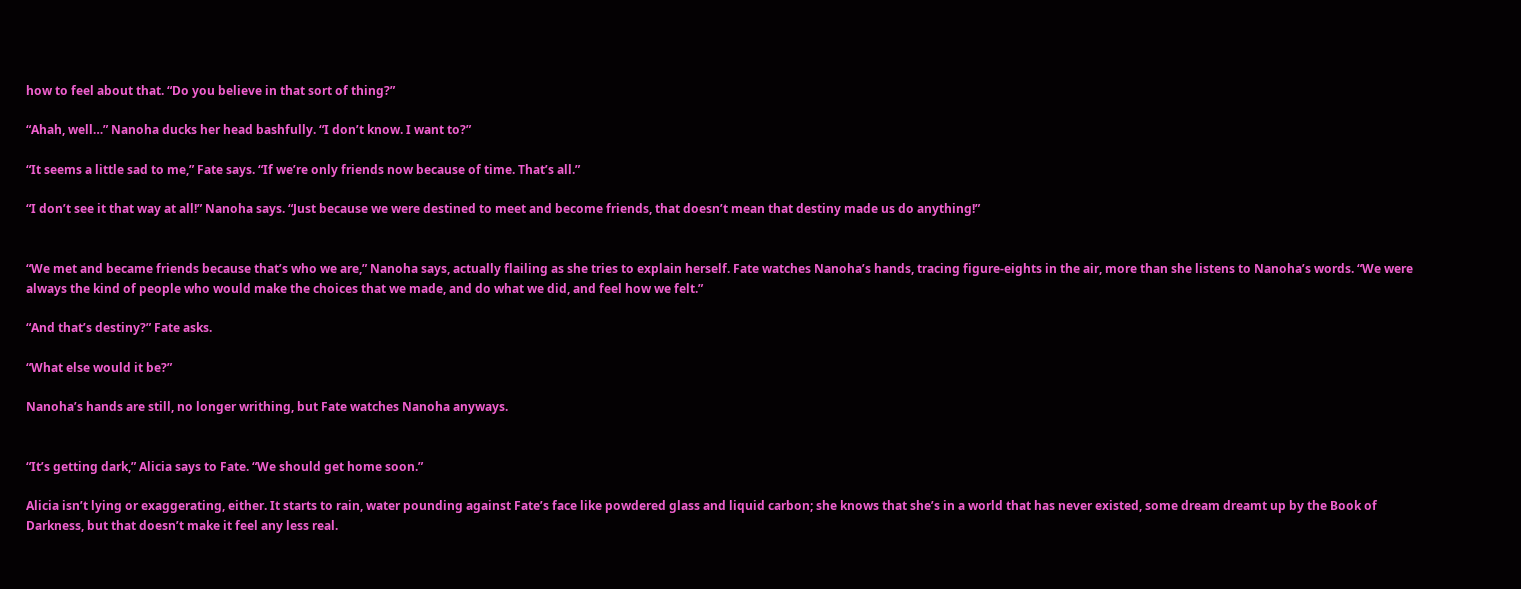how to feel about that. “Do you believe in that sort of thing?”

“Ahah, well…” Nanoha ducks her head bashfully. “I don’t know. I want to?”

“It seems a little sad to me,” Fate says. “If we’re only friends now because of time. That’s all.”

“I don’t see it that way at all!” Nanoha says. “Just because we were destined to meet and become friends, that doesn’t mean that destiny made us do anything!”


“We met and became friends because that’s who we are,” Nanoha says, actually flailing as she tries to explain herself. Fate watches Nanoha’s hands, tracing figure-eights in the air, more than she listens to Nanoha’s words. “We were always the kind of people who would make the choices that we made, and do what we did, and feel how we felt.”

“And that’s destiny?” Fate asks.

“What else would it be?”

Nanoha’s hands are still, no longer writhing, but Fate watches Nanoha anyways.


“It’s getting dark,” Alicia says to Fate. “We should get home soon.”

Alicia isn’t lying or exaggerating, either. It starts to rain, water pounding against Fate’s face like powdered glass and liquid carbon; she knows that she’s in a world that has never existed, some dream dreamt up by the Book of Darkness, but that doesn’t make it feel any less real.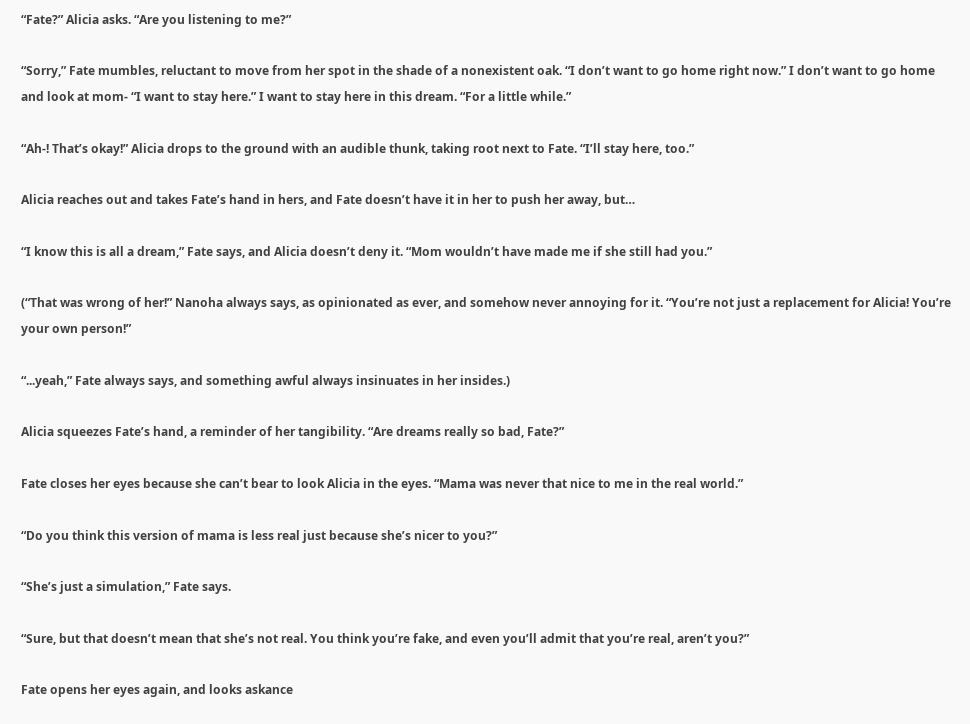“Fate?” Alicia asks. “Are you listening to me?”

“Sorry,” Fate mumbles, reluctant to move from her spot in the shade of a nonexistent oak. “I don’t want to go home right now.” I don’t want to go home and look at mom- “I want to stay here.” I want to stay here in this dream. “For a little while.”

“Ah-! That’s okay!” Alicia drops to the ground with an audible thunk, taking root next to Fate. “I’ll stay here, too.”

Alicia reaches out and takes Fate’s hand in hers, and Fate doesn’t have it in her to push her away, but…

“I know this is all a dream,” Fate says, and Alicia doesn’t deny it. “Mom wouldn’t have made me if she still had you.”

(“That was wrong of her!” Nanoha always says, as opinionated as ever, and somehow never annoying for it. “You’re not just a replacement for Alicia! You’re your own person!”

“...yeah,” Fate always says, and something awful always insinuates in her insides.)

Alicia squeezes Fate’s hand, a reminder of her tangibility. “Are dreams really so bad, Fate?”

Fate closes her eyes because she can’t bear to look Alicia in the eyes. “Mama was never that nice to me in the real world.”

“Do you think this version of mama is less real just because she’s nicer to you?”

“She’s just a simulation,” Fate says.

“Sure, but that doesn’t mean that she’s not real. You think you’re fake, and even you’ll admit that you’re real, aren’t you?”

Fate opens her eyes again, and looks askance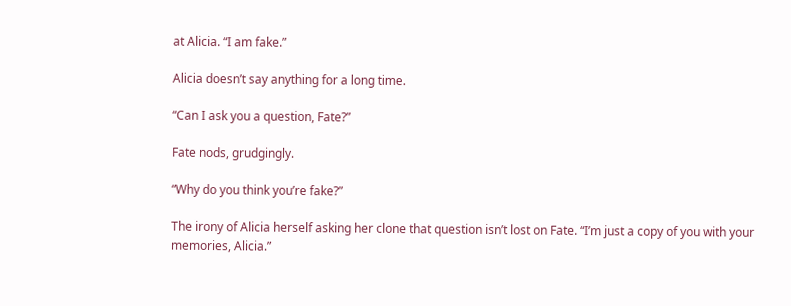at Alicia. “I am fake.”

Alicia doesn’t say anything for a long time.

“Can I ask you a question, Fate?”

Fate nods, grudgingly.

“Why do you think you’re fake?”

The irony of Alicia herself asking her clone that question isn’t lost on Fate. “I’m just a copy of you with your memories, Alicia.”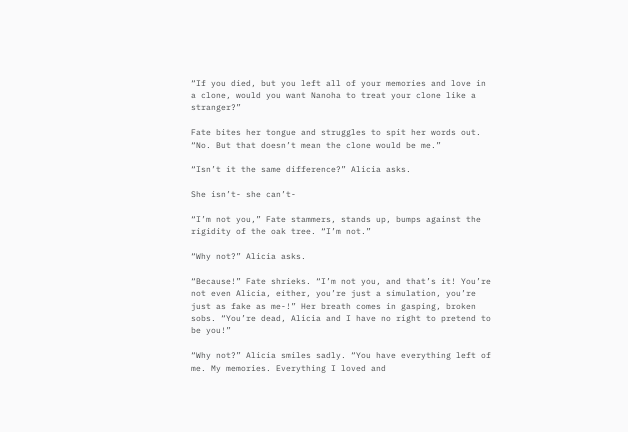“If you died, but you left all of your memories and love in a clone, would you want Nanoha to treat your clone like a stranger?”

Fate bites her tongue and struggles to spit her words out. “No. But that doesn’t mean the clone would be me.”

“Isn’t it the same difference?” Alicia asks.

She isn’t- she can’t-

“I’m not you,” Fate stammers, stands up, bumps against the rigidity of the oak tree. “I’m not.”

“Why not?” Alicia asks.

“Because!” Fate shrieks. “I’m not you, and that’s it! You’re not even Alicia, either, you’re just a simulation, you’re just as fake as me-!” Her breath comes in gasping, broken sobs. “You’re dead, Alicia and I have no right to pretend to be you!”

“Why not?” Alicia smiles sadly. “You have everything left of me. My memories. Everything I loved and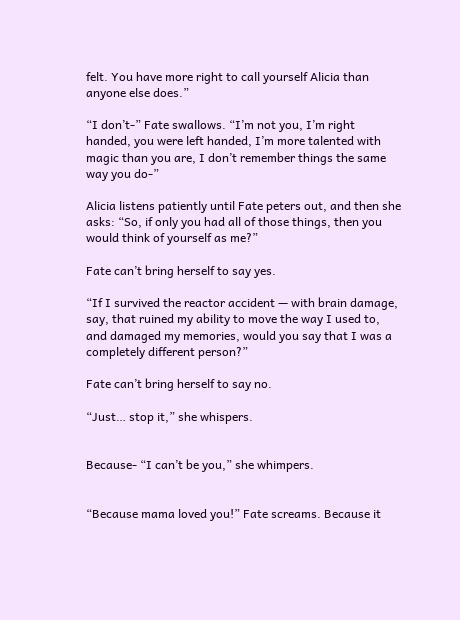felt. You have more right to call yourself Alicia than anyone else does.”

“I don’t-” Fate swallows. “I’m not you, I’m right handed, you were left handed, I’m more talented with magic than you are, I don’t remember things the same way you do-”

Alicia listens patiently until Fate peters out, and then she asks: “So, if only you had all of those things, then you would think of yourself as me?”

Fate can’t bring herself to say yes.

“If I survived the reactor accident — with brain damage, say, that ruined my ability to move the way I used to, and damaged my memories, would you say that I was a completely different person?”

Fate can’t bring herself to say no.

“Just… stop it,” she whispers.


Because- “I can’t be you,” she whimpers.


“Because mama loved you!” Fate screams. Because it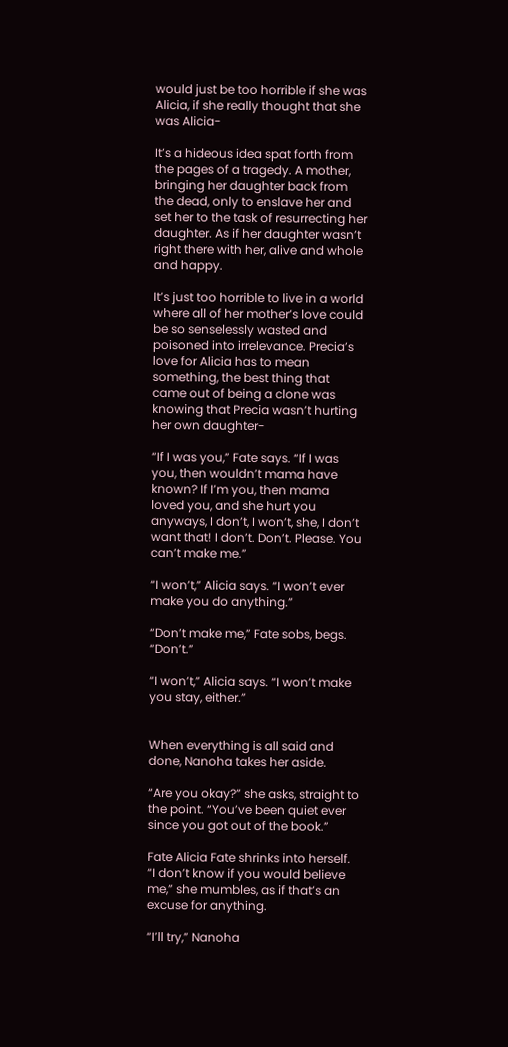would just be too horrible if she was Alicia, if she really thought that she was Alicia-

It’s a hideous idea spat forth from the pages of a tragedy. A mother, bringing her daughter back from the dead, only to enslave her and set her to the task of resurrecting her daughter. As if her daughter wasn’t right there with her, alive and whole and happy.

It’s just too horrible to live in a world where all of her mother’s love could be so senselessly wasted and poisoned into irrelevance. Precia’s love for Alicia has to mean something, the best thing that came out of being a clone was knowing that Precia wasn’t hurting her own daughter-

“If I was you,” Fate says. “If I was you, then wouldn’t mama have known? If I’m you, then mama loved you, and she hurt you anyways, I don’t, I won’t, she, I don’t want that! I don’t. Don’t. Please. You can’t make me.”

“I won’t,” Alicia says. “I won’t ever make you do anything.”

“Don’t make me,” Fate sobs, begs. “Don’t.”

“I won’t,” Alicia says. “I won’t make you stay, either.”


When everything is all said and done, Nanoha takes her aside.

“Are you okay?” she asks, straight to the point. “You’ve been quiet ever since you got out of the book.”

Fate Alicia Fate shrinks into herself. “I don’t know if you would believe me,” she mumbles, as if that’s an excuse for anything.

“I’ll try,” Nanoha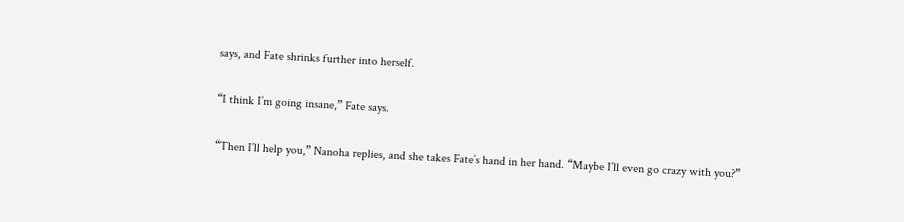says, and Fate shrinks further into herself.

“I think I’m going insane,” Fate says.

“Then I’ll help you,” Nanoha replies, and she takes Fate’s hand in her hand. “Maybe I’ll even go crazy with you?”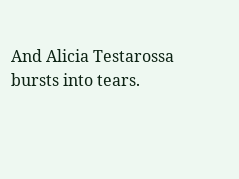And Alicia Testarossa bursts into tears.